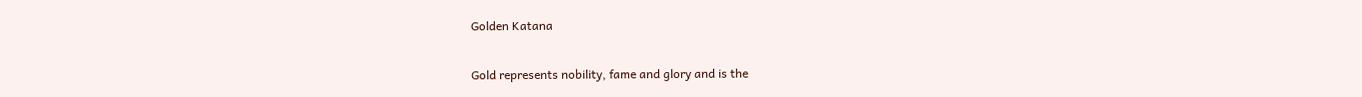Golden Katana

Gold represents nobility, fame and glory and is the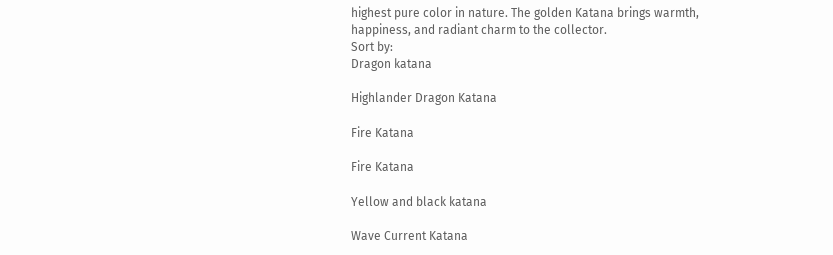highest pure color in nature. The golden Katana brings warmth, happiness, and radiant charm to the collector.
Sort by:
Dragon katana

Highlander Dragon Katana

Fire Katana

Fire Katana

Yellow and black katana

Wave Current Katana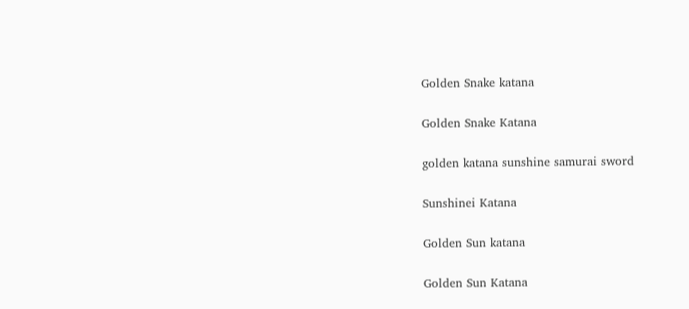Golden Snake katana

Golden Snake Katana

golden katana sunshine samurai sword

Sunshinei Katana

Golden Sun katana

Golden Sun Katana